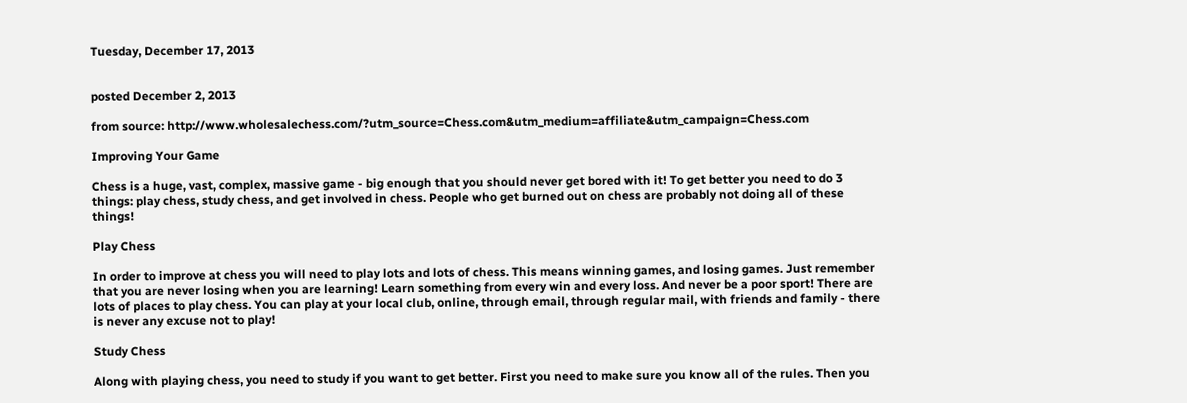Tuesday, December 17, 2013


posted December 2, 2013

from source: http://www.wholesalechess.com/?utm_source=Chess.com&utm_medium=affiliate&utm_campaign=Chess.com

Improving Your Game

Chess is a huge, vast, complex, massive game - big enough that you should never get bored with it! To get better you need to do 3 things: play chess, study chess, and get involved in chess. People who get burned out on chess are probably not doing all of these things!

Play Chess

In order to improve at chess you will need to play lots and lots of chess. This means winning games, and losing games. Just remember that you are never losing when you are learning! Learn something from every win and every loss. And never be a poor sport! There are lots of places to play chess. You can play at your local club, online, through email, through regular mail, with friends and family - there is never any excuse not to play!

Study Chess

Along with playing chess, you need to study if you want to get better. First you need to make sure you know all of the rules. Then you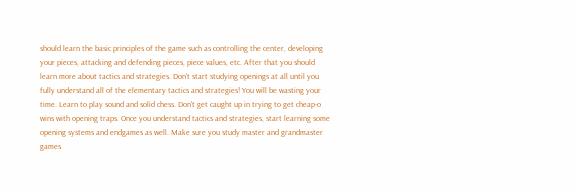should learn the basic principles of the game such as controlling the center, developing your pieces, attacking and defending pieces, piece values, etc. After that you should learn more about tactics and strategies. Don't start studying openings at all until you fully understand all of the elementary tactics and strategies! You will be wasting your time. Learn to play sound and solid chess. Don't get caught up in trying to get cheap-o wins with opening traps. Once you understand tactics and strategies, start learning some opening systems and endgames as well. Make sure you study master and grandmaster games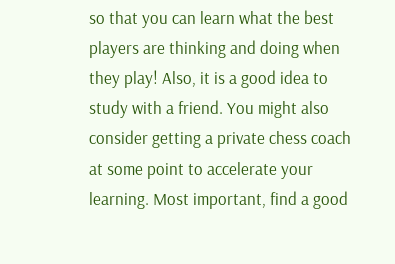so that you can learn what the best players are thinking and doing when they play! Also, it is a good idea to study with a friend. You might also consider getting a private chess coach at some point to accelerate your learning. Most important, find a good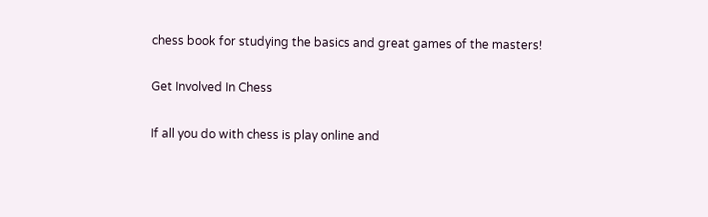chess book for studying the basics and great games of the masters!

Get Involved In Chess

If all you do with chess is play online and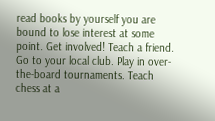read books by yourself you are bound to lose interest at some point. Get involved! Teach a friend. Go to your local club. Play in over-the-board tournaments. Teach chess at a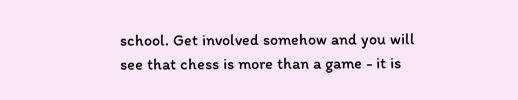school. Get involved somehow and you will see that chess is more than a game - it is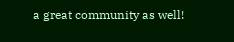a great community as well!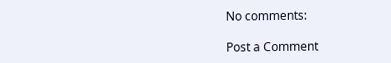No comments:

Post a Comment